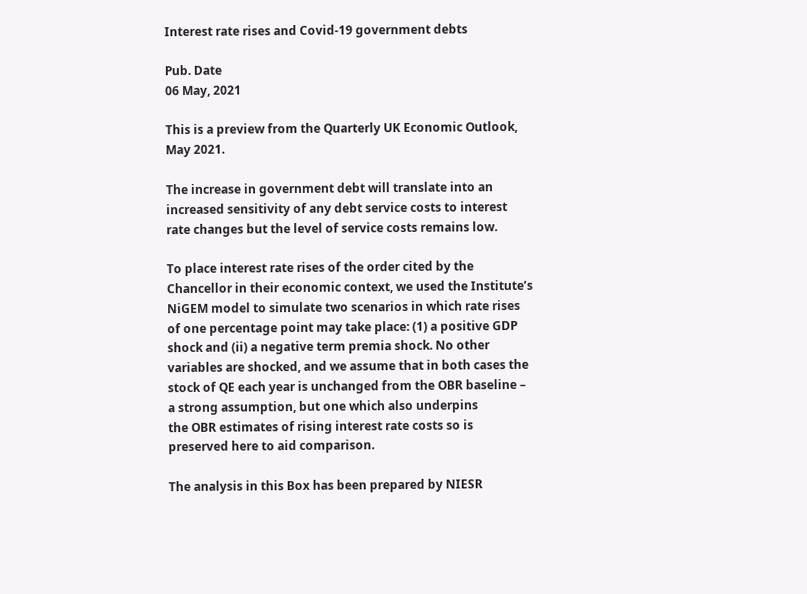Interest rate rises and Covid-19 government debts

Pub. Date
06 May, 2021

This is a preview from the Quarterly UK Economic Outlook, May 2021.

The increase in government debt will translate into an increased sensitivity of any debt service costs to interest rate changes but the level of service costs remains low.

To place interest rate rises of the order cited by the Chancellor in their economic context, we used the Institute’s NiGEM model to simulate two scenarios in which rate rises of one percentage point may take place: (1) a positive GDP shock and (ii) a negative term premia shock. No other variables are shocked, and we assume that in both cases the stock of QE each year is unchanged from the OBR baseline – a strong assumption, but one which also underpins
the OBR estimates of rising interest rate costs so is preserved here to aid comparison.

The analysis in this Box has been prepared by NIESR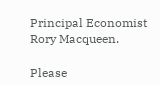Principal Economist Rory Macqueen.

Please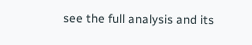see the full analysis and its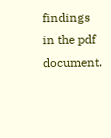findings in the pdf document.